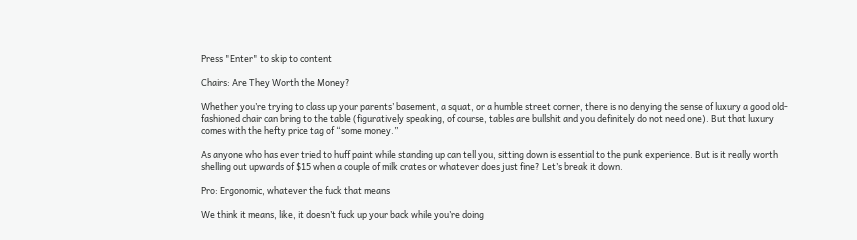Press "Enter" to skip to content

Chairs: Are They Worth the Money?

Whether you’re trying to class up your parents’ basement, a squat, or a humble street corner, there is no denying the sense of luxury a good old-fashioned chair can bring to the table (figuratively speaking, of course, tables are bullshit and you definitely do not need one). But that luxury comes with the hefty price tag of “some money.”

As anyone who has ever tried to huff paint while standing up can tell you, sitting down is essential to the punk experience. But is it really worth shelling out upwards of $15 when a couple of milk crates or whatever does just fine? Let’s break it down.

Pro: Ergonomic, whatever the fuck that means

We think it means, like, it doesn’t fuck up your back while you’re doing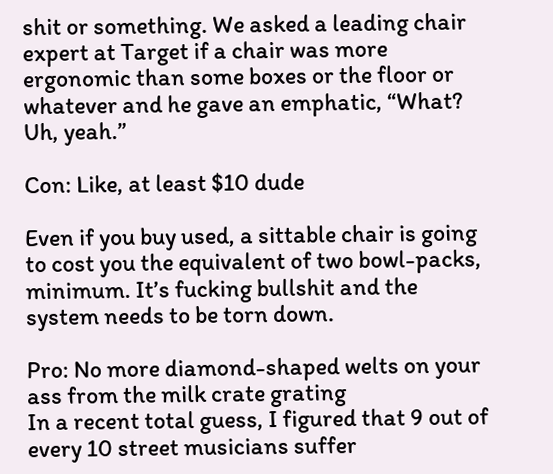shit or something. We asked a leading chair expert at Target if a chair was more ergonomic than some boxes or the floor or whatever and he gave an emphatic, “What? Uh, yeah.”

Con: Like, at least $10 dude

Even if you buy used, a sittable chair is going to cost you the equivalent of two bowl-packs, minimum. It’s fucking bullshit and the system needs to be torn down.

Pro: No more diamond-shaped welts on your ass from the milk crate grating
In a recent total guess, I figured that 9 out of every 10 street musicians suffer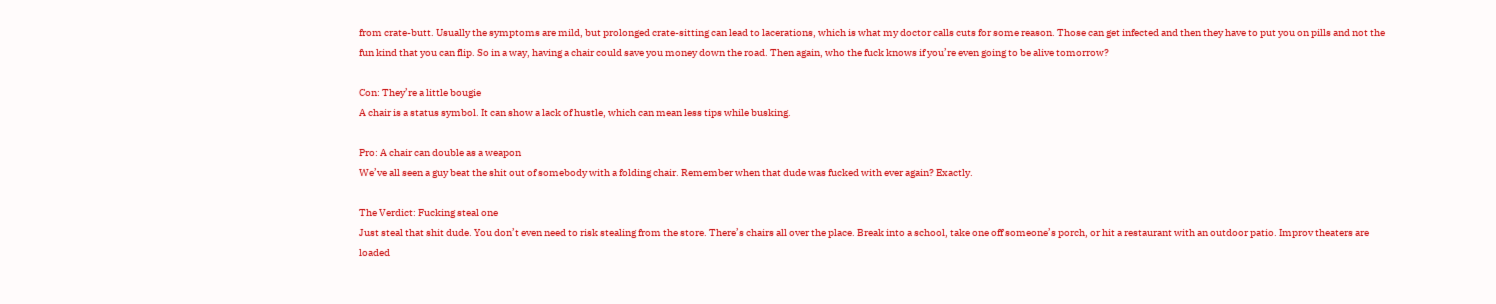from crate-butt. Usually the symptoms are mild, but prolonged crate-sitting can lead to lacerations, which is what my doctor calls cuts for some reason. Those can get infected and then they have to put you on pills and not the fun kind that you can flip. So in a way, having a chair could save you money down the road. Then again, who the fuck knows if you’re even going to be alive tomorrow?

Con: They’re a little bougie
A chair is a status symbol. It can show a lack of hustle, which can mean less tips while busking.

Pro: A chair can double as a weapon
We’ve all seen a guy beat the shit out of somebody with a folding chair. Remember when that dude was fucked with ever again? Exactly.

The Verdict: Fucking steal one
Just steal that shit dude. You don’t even need to risk stealing from the store. There’s chairs all over the place. Break into a school, take one off someone’s porch, or hit a restaurant with an outdoor patio. Improv theaters are loaded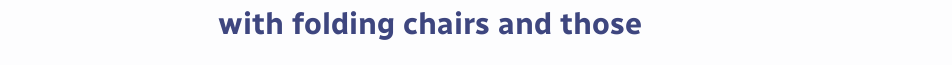with folding chairs and those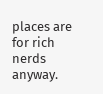places are for rich nerds anyway.